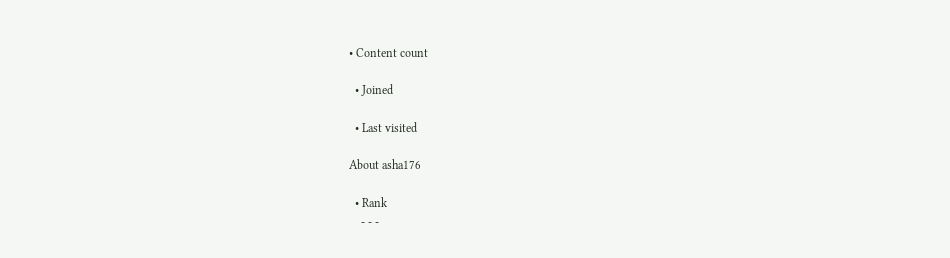• Content count

  • Joined

  • Last visited

About asha176

  • Rank
    - - -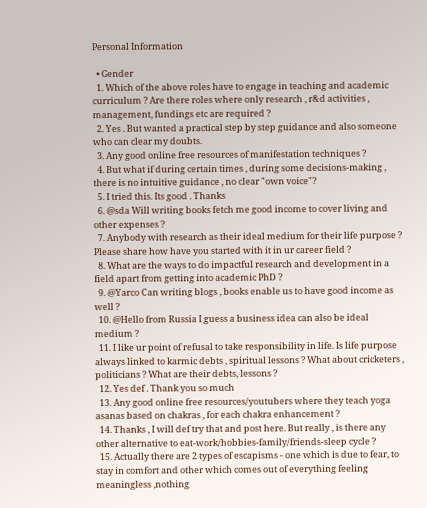Personal Information

  • Gender
  1. Which of the above roles have to engage in teaching and academic curriculum ? Are there roles where only research , r&d activities , management, fundings etc are required ?
  2. Yes . But wanted a practical step by step guidance and also someone who can clear my doubts.
  3. Any good online free resources of manifestation techniques ?
  4. But what if during certain times , during some decisions-making , there is no intuitive guidance , no clear "own voice"?
  5. I tried this. Its good . Thanks
  6. @sda Will writing books fetch me good income to cover living and other expenses ?
  7. Anybody with research as their ideal medium for their life purpose ? Please share how have you started with it in ur career field ?
  8. What are the ways to do impactful research and development in a field apart from getting into academic PhD ?
  9. @Yarco Can writing blogs , books enable us to have good income as well ?
  10. @Hello from Russia I guess a business idea can also be ideal medium ?
  11. I like ur point of refusal to take responsibility in life. Is life purpose always linked to karmic debts , spiritual lessons ? What about cricketers , politicians ? What are their debts, lessons ?
  12. Yes def . Thank you so much
  13. Any good online free resources/youtubers where they teach yoga asanas based on chakras , for each chakra enhancement ?
  14. Thanks , I will def try that and post here. But really , is there any other alternative to eat-work/hobbies-family/friends-sleep cycle ?
  15. Actually there are 2 types of escapisms - one which is due to fear, to stay in comfort and other which comes out of everything feeling meaningless ,nothing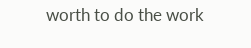worth to do the work